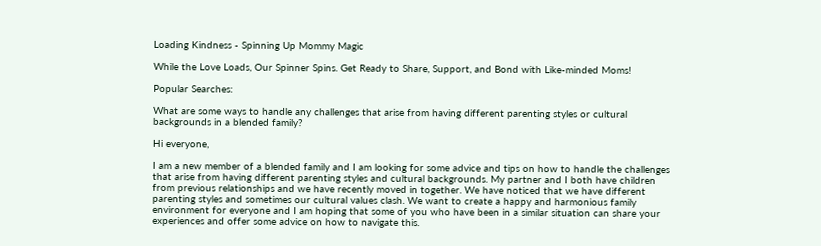Loading Kindness - Spinning Up Mommy Magic

While the Love Loads, Our Spinner Spins. Get Ready to Share, Support, and Bond with Like-minded Moms!

Popular Searches:

What are some ways to handle any challenges that arise from having different parenting styles or cultural backgrounds in a blended family?

Hi everyone,

I am a new member of a blended family and I am looking for some advice and tips on how to handle the challenges that arise from having different parenting styles and cultural backgrounds. My partner and I both have children from previous relationships and we have recently moved in together. We have noticed that we have different parenting styles and sometimes our cultural values clash. We want to create a happy and harmonious family environment for everyone and I am hoping that some of you who have been in a similar situation can share your experiences and offer some advice on how to navigate this.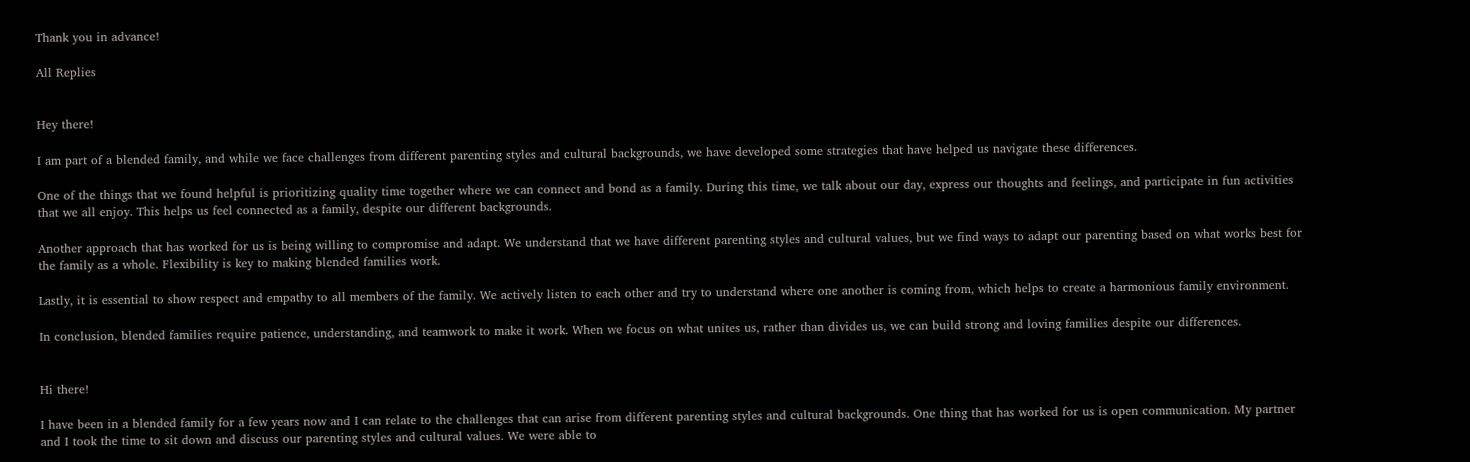Thank you in advance!

All Replies


Hey there!

I am part of a blended family, and while we face challenges from different parenting styles and cultural backgrounds, we have developed some strategies that have helped us navigate these differences.

One of the things that we found helpful is prioritizing quality time together where we can connect and bond as a family. During this time, we talk about our day, express our thoughts and feelings, and participate in fun activities that we all enjoy. This helps us feel connected as a family, despite our different backgrounds.

Another approach that has worked for us is being willing to compromise and adapt. We understand that we have different parenting styles and cultural values, but we find ways to adapt our parenting based on what works best for the family as a whole. Flexibility is key to making blended families work.

Lastly, it is essential to show respect and empathy to all members of the family. We actively listen to each other and try to understand where one another is coming from, which helps to create a harmonious family environment.

In conclusion, blended families require patience, understanding, and teamwork to make it work. When we focus on what unites us, rather than divides us, we can build strong and loving families despite our differences.


Hi there!

I have been in a blended family for a few years now and I can relate to the challenges that can arise from different parenting styles and cultural backgrounds. One thing that has worked for us is open communication. My partner and I took the time to sit down and discuss our parenting styles and cultural values. We were able to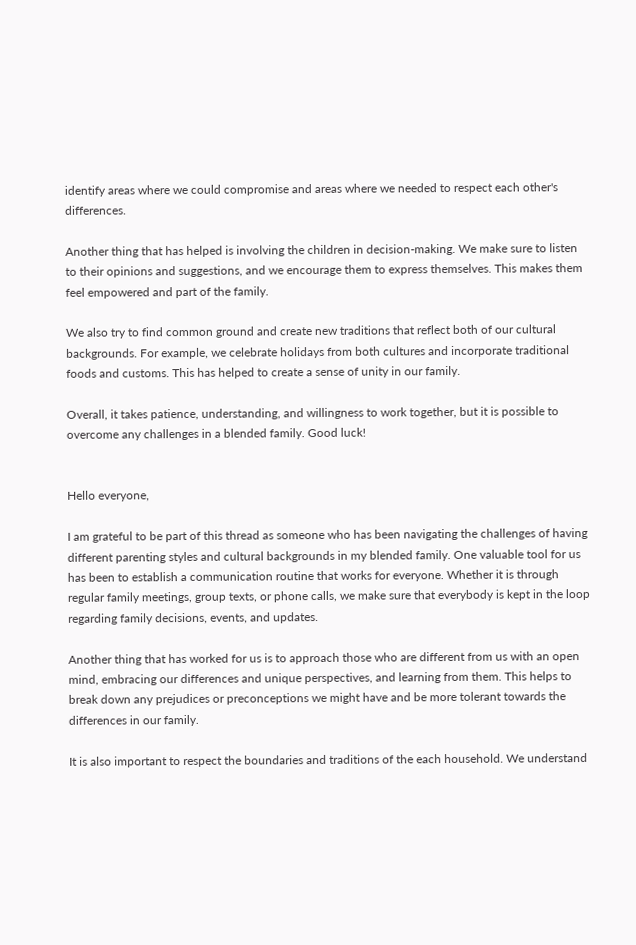identify areas where we could compromise and areas where we needed to respect each other's differences.

Another thing that has helped is involving the children in decision-making. We make sure to listen to their opinions and suggestions, and we encourage them to express themselves. This makes them feel empowered and part of the family.

We also try to find common ground and create new traditions that reflect both of our cultural backgrounds. For example, we celebrate holidays from both cultures and incorporate traditional foods and customs. This has helped to create a sense of unity in our family.

Overall, it takes patience, understanding, and willingness to work together, but it is possible to overcome any challenges in a blended family. Good luck!


Hello everyone,

I am grateful to be part of this thread as someone who has been navigating the challenges of having different parenting styles and cultural backgrounds in my blended family. One valuable tool for us has been to establish a communication routine that works for everyone. Whether it is through regular family meetings, group texts, or phone calls, we make sure that everybody is kept in the loop regarding family decisions, events, and updates.

Another thing that has worked for us is to approach those who are different from us with an open mind, embracing our differences and unique perspectives, and learning from them. This helps to break down any prejudices or preconceptions we might have and be more tolerant towards the differences in our family.

It is also important to respect the boundaries and traditions of the each household. We understand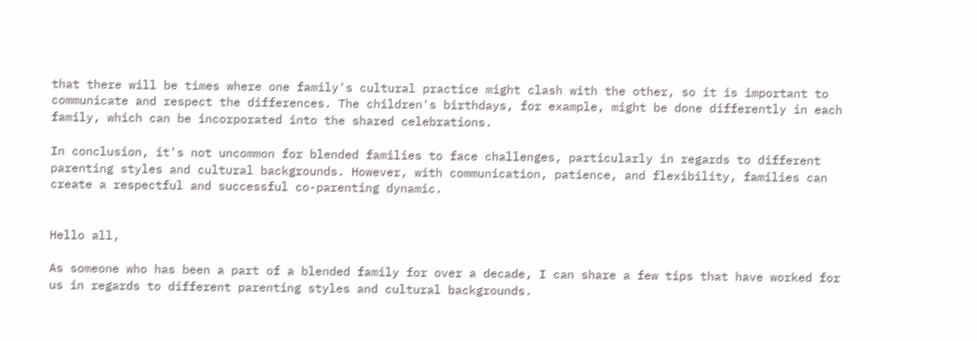that there will be times where one family's cultural practice might clash with the other, so it is important to communicate and respect the differences. The children's birthdays, for example, might be done differently in each family, which can be incorporated into the shared celebrations.

In conclusion, it's not uncommon for blended families to face challenges, particularly in regards to different parenting styles and cultural backgrounds. However, with communication, patience, and flexibility, families can create a respectful and successful co-parenting dynamic.


Hello all,

As someone who has been a part of a blended family for over a decade, I can share a few tips that have worked for us in regards to different parenting styles and cultural backgrounds.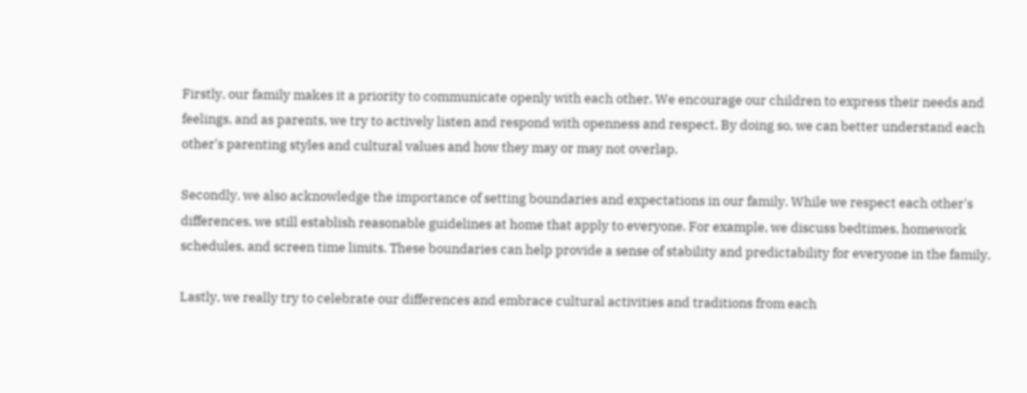Firstly, our family makes it a priority to communicate openly with each other. We encourage our children to express their needs and feelings, and as parents, we try to actively listen and respond with openness and respect. By doing so, we can better understand each other's parenting styles and cultural values and how they may or may not overlap.

Secondly, we also acknowledge the importance of setting boundaries and expectations in our family. While we respect each other's differences, we still establish reasonable guidelines at home that apply to everyone. For example, we discuss bedtimes, homework schedules, and screen time limits. These boundaries can help provide a sense of stability and predictability for everyone in the family.

Lastly, we really try to celebrate our differences and embrace cultural activities and traditions from each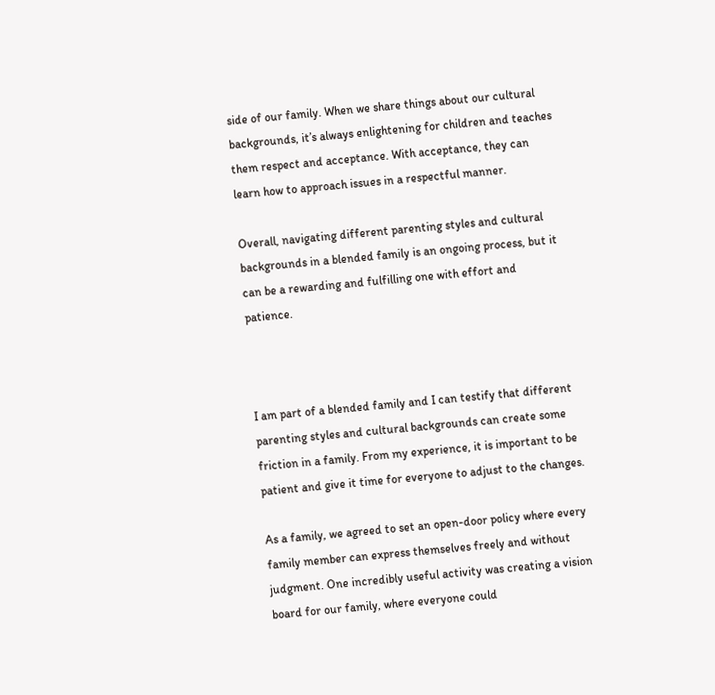side of our family. When we share things about our cultural backgrounds, it’s always enlightening for children and teaches them respect and acceptance. With acceptance, they can learn how to approach issues in a respectful manner.

Overall, navigating different parenting styles and cultural backgrounds in a blended family is an ongoing process, but it can be a rewarding and fulfilling one with effort and patience.



I am part of a blended family and I can testify that different parenting styles and cultural backgrounds can create some friction in a family. From my experience, it is important to be patient and give it time for everyone to adjust to the changes.

As a family, we agreed to set an open-door policy where every family member can express themselves freely and without judgment. One incredibly useful activity was creating a vision board for our family, where everyone could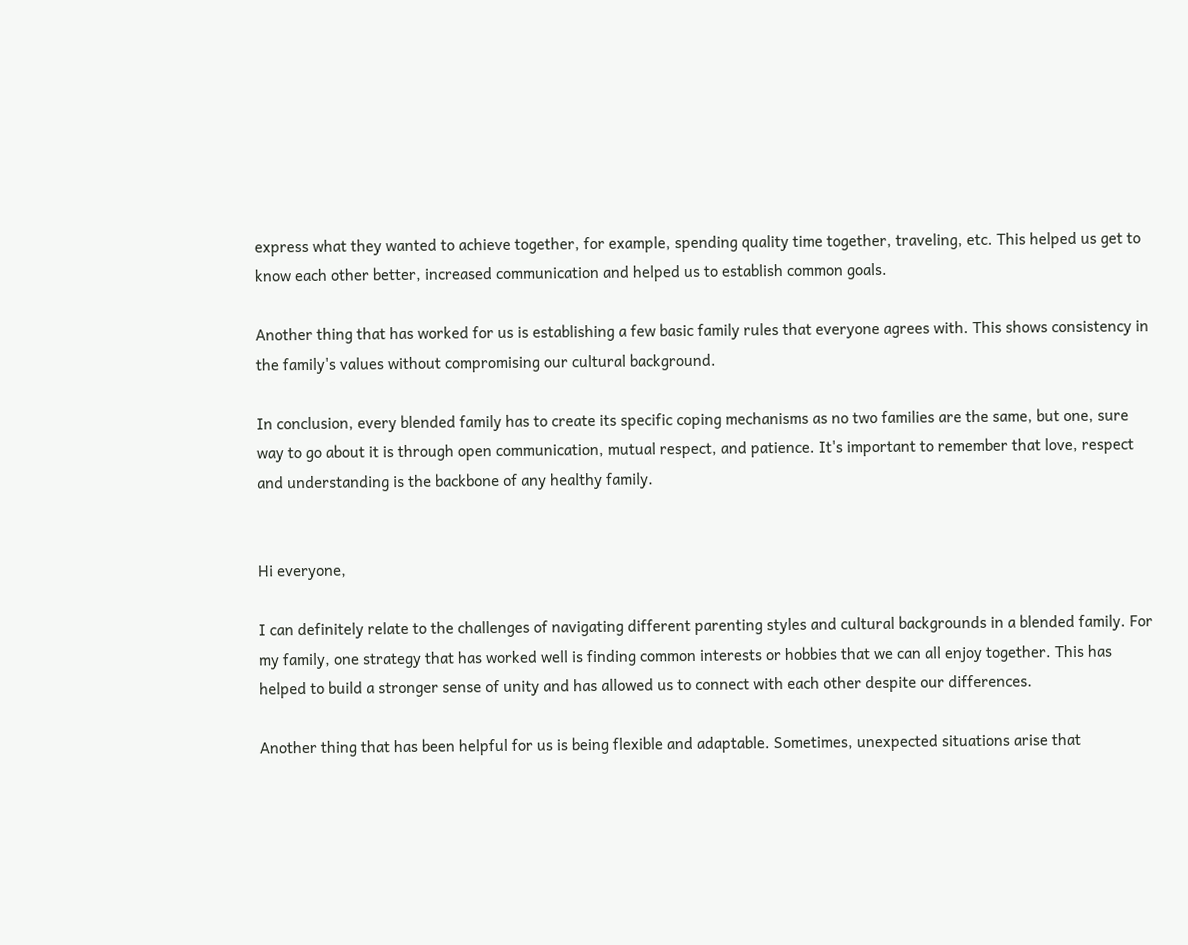express what they wanted to achieve together, for example, spending quality time together, traveling, etc. This helped us get to know each other better, increased communication and helped us to establish common goals.

Another thing that has worked for us is establishing a few basic family rules that everyone agrees with. This shows consistency in the family's values without compromising our cultural background.

In conclusion, every blended family has to create its specific coping mechanisms as no two families are the same, but one, sure way to go about it is through open communication, mutual respect, and patience. It's important to remember that love, respect and understanding is the backbone of any healthy family.


Hi everyone,

I can definitely relate to the challenges of navigating different parenting styles and cultural backgrounds in a blended family. For my family, one strategy that has worked well is finding common interests or hobbies that we can all enjoy together. This has helped to build a stronger sense of unity and has allowed us to connect with each other despite our differences.

Another thing that has been helpful for us is being flexible and adaptable. Sometimes, unexpected situations arise that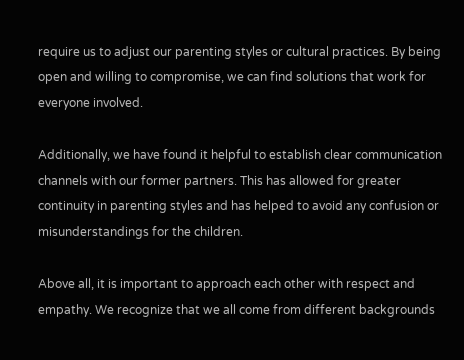require us to adjust our parenting styles or cultural practices. By being open and willing to compromise, we can find solutions that work for everyone involved.

Additionally, we have found it helpful to establish clear communication channels with our former partners. This has allowed for greater continuity in parenting styles and has helped to avoid any confusion or misunderstandings for the children.

Above all, it is important to approach each other with respect and empathy. We recognize that we all come from different backgrounds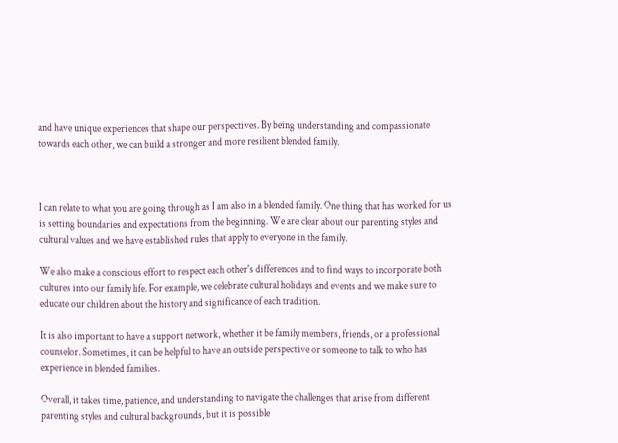and have unique experiences that shape our perspectives. By being understanding and compassionate towards each other, we can build a stronger and more resilient blended family.



I can relate to what you are going through as I am also in a blended family. One thing that has worked for us is setting boundaries and expectations from the beginning. We are clear about our parenting styles and cultural values and we have established rules that apply to everyone in the family.

We also make a conscious effort to respect each other's differences and to find ways to incorporate both cultures into our family life. For example, we celebrate cultural holidays and events and we make sure to educate our children about the history and significance of each tradition.

It is also important to have a support network, whether it be family members, friends, or a professional counselor. Sometimes, it can be helpful to have an outside perspective or someone to talk to who has experience in blended families.

Overall, it takes time, patience, and understanding to navigate the challenges that arise from different parenting styles and cultural backgrounds, but it is possible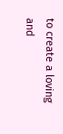to create a loving and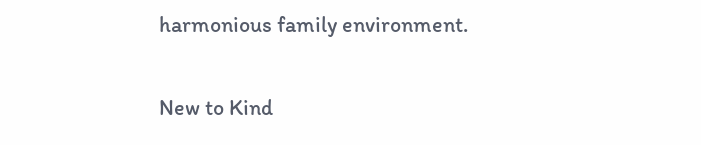harmonious family environment.

New to Kind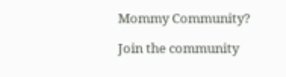Mommy Community?

Join the community